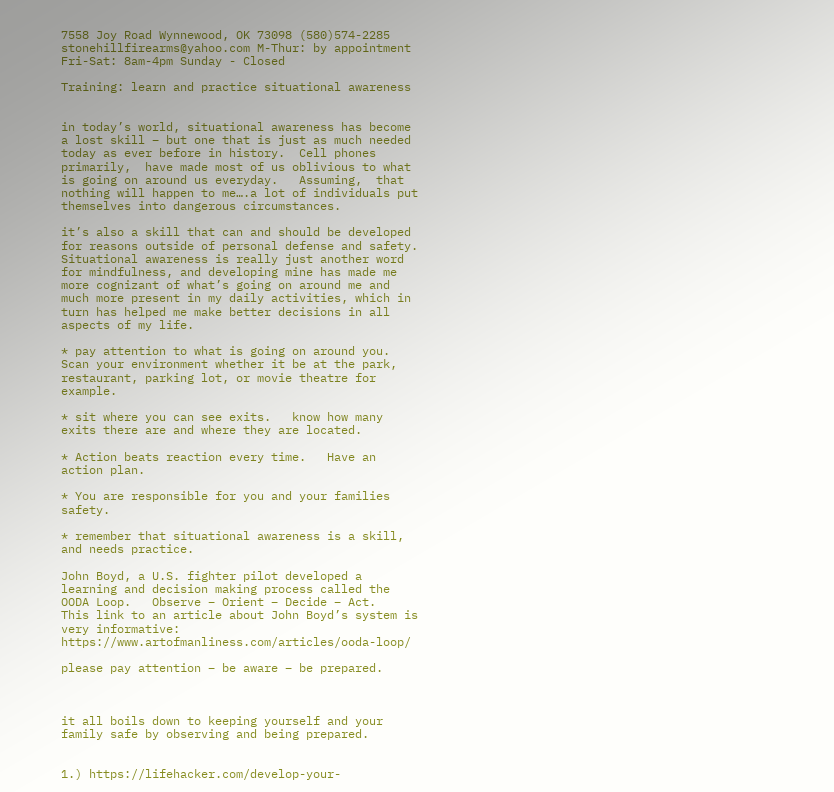7558 Joy Road Wynnewood, OK 73098 (580)574-2285 stonehillfirearms@yahoo.com M-Thur: by appointment Fri-Sat: 8am-4pm Sunday - Closed

Training: learn and practice situational awareness


in today’s world, situational awareness has become a lost skill – but one that is just as much needed today as ever before in history.  Cell phones primarily,  have made most of us oblivious to what is going on around us everyday.   Assuming,  that nothing will happen to me….a lot of individuals put themselves into dangerous circumstances.

it’s also a skill that can and should be developed for reasons outside of personal defense and safety. Situational awareness is really just another word for mindfulness, and developing mine has made me more cognizant of what’s going on around me and much more present in my daily activities, which in turn has helped me make better decisions in all aspects of my life.

* pay attention to what is going on around you.  Scan your environment whether it be at the park, restaurant, parking lot, or movie theatre for example.

* sit where you can see exits.   know how many exits there are and where they are located.

* Action beats reaction every time.   Have an action plan.

* You are responsible for you and your families safety.

* remember that situational awareness is a skill, and needs practice.

John Boyd, a U.S. fighter pilot developed a learning and decision making process called the OODA Loop.   Observe – Orient – Decide – Act.    This link to an article about John Boyd’s system is very informative:  https://www.artofmanliness.com/articles/ooda-loop/

please pay attention – be aware – be prepared.



it all boils down to keeping yourself and your family safe by observing and being prepared.


1.) https://lifehacker.com/develop-your-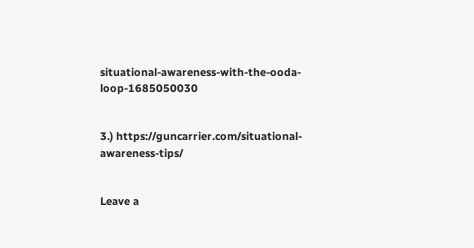situational-awareness-with-the-ooda-loop-1685050030


3.) https://guncarrier.com/situational-awareness-tips/


Leave a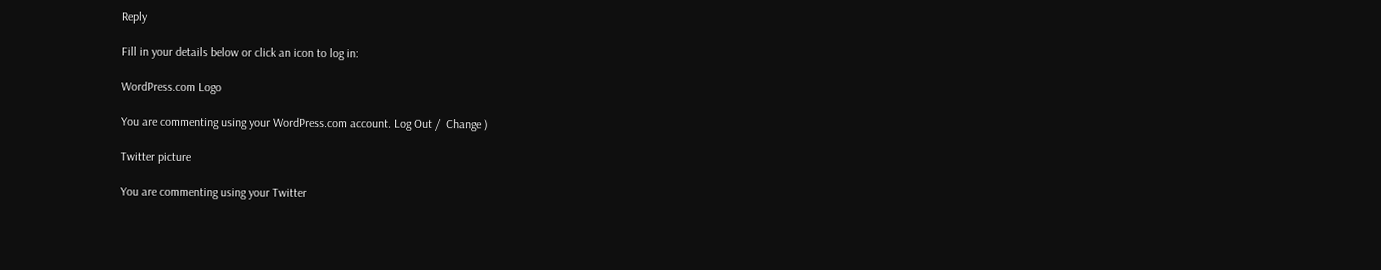Reply

Fill in your details below or click an icon to log in:

WordPress.com Logo

You are commenting using your WordPress.com account. Log Out /  Change )

Twitter picture

You are commenting using your Twitter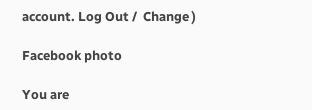account. Log Out /  Change )

Facebook photo

You are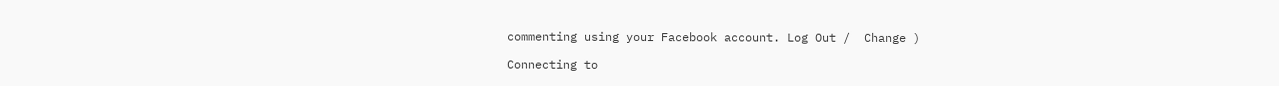commenting using your Facebook account. Log Out /  Change )

Connecting to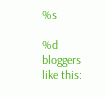%s

%d bloggers like this: